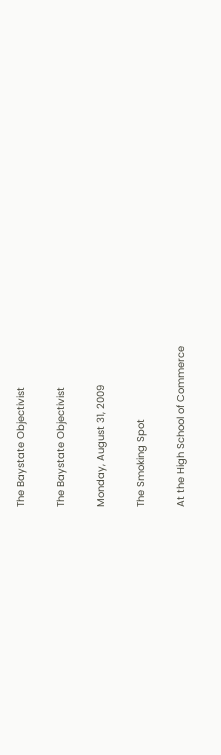The Baystate Objectivist

The Baystate Objectivist

Monday, August 31, 2009

The Smoking Spot

At the High School of Commerce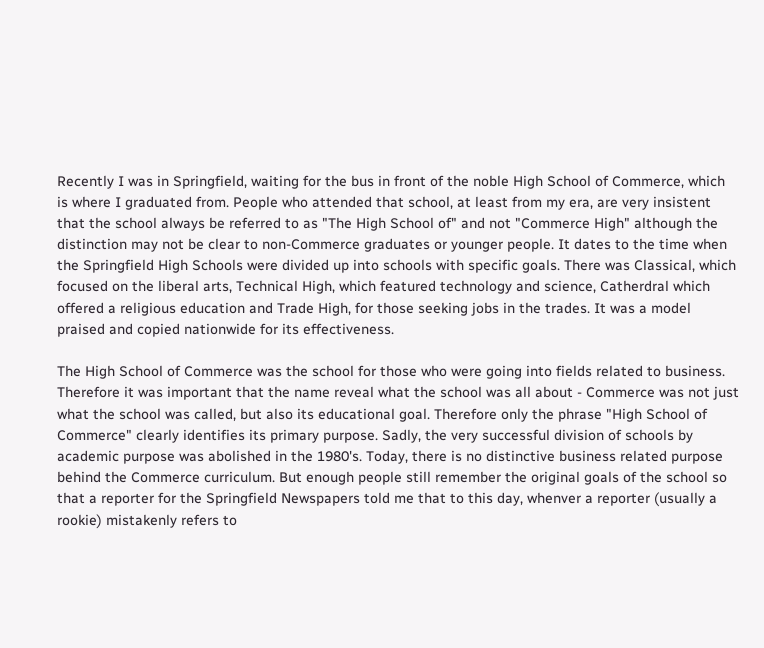Recently I was in Springfield, waiting for the bus in front of the noble High School of Commerce, which is where I graduated from. People who attended that school, at least from my era, are very insistent that the school always be referred to as "The High School of" and not "Commerce High" although the distinction may not be clear to non-Commerce graduates or younger people. It dates to the time when the Springfield High Schools were divided up into schools with specific goals. There was Classical, which focused on the liberal arts, Technical High, which featured technology and science, Catherdral which offered a religious education and Trade High, for those seeking jobs in the trades. It was a model praised and copied nationwide for its effectiveness.

The High School of Commerce was the school for those who were going into fields related to business. Therefore it was important that the name reveal what the school was all about - Commerce was not just what the school was called, but also its educational goal. Therefore only the phrase "High School of Commerce" clearly identifies its primary purpose. Sadly, the very successful division of schools by academic purpose was abolished in the 1980's. Today, there is no distinctive business related purpose behind the Commerce curriculum. But enough people still remember the original goals of the school so that a reporter for the Springfield Newspapers told me that to this day, whenver a reporter (usually a rookie) mistakenly refers to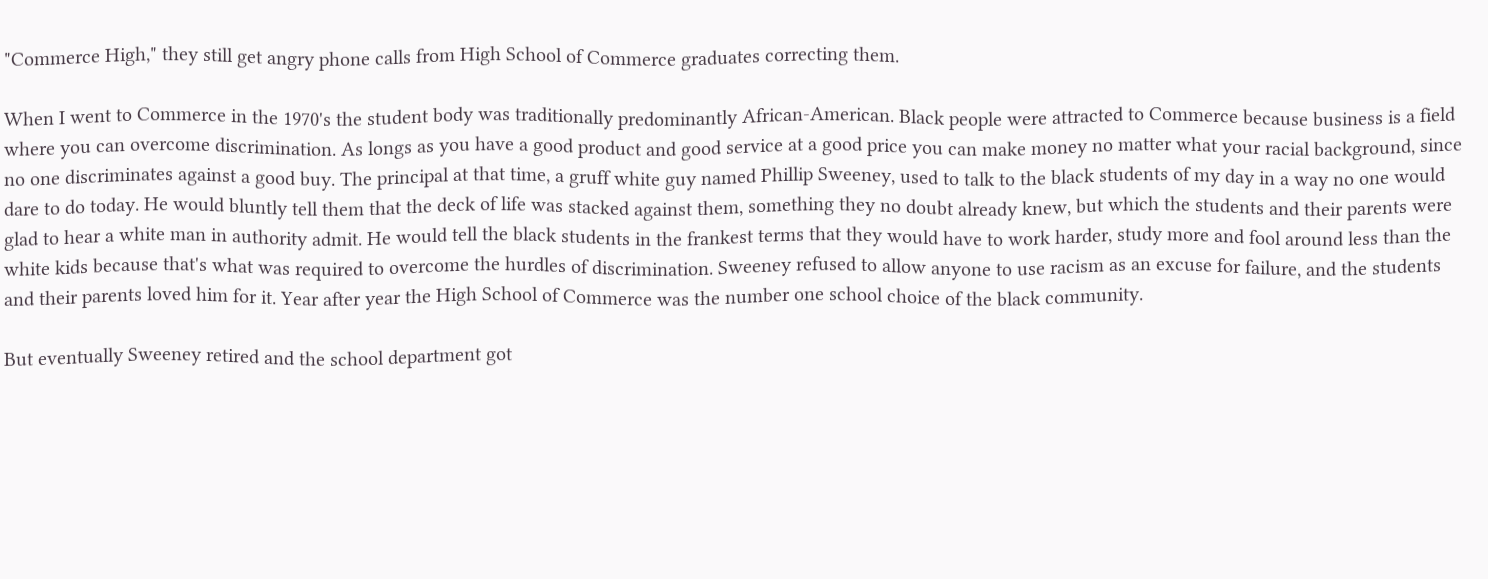"Commerce High," they still get angry phone calls from High School of Commerce graduates correcting them.

When I went to Commerce in the 1970's the student body was traditionally predominantly African-American. Black people were attracted to Commerce because business is a field where you can overcome discrimination. As longs as you have a good product and good service at a good price you can make money no matter what your racial background, since no one discriminates against a good buy. The principal at that time, a gruff white guy named Phillip Sweeney, used to talk to the black students of my day in a way no one would dare to do today. He would bluntly tell them that the deck of life was stacked against them, something they no doubt already knew, but which the students and their parents were glad to hear a white man in authority admit. He would tell the black students in the frankest terms that they would have to work harder, study more and fool around less than the white kids because that's what was required to overcome the hurdles of discrimination. Sweeney refused to allow anyone to use racism as an excuse for failure, and the students and their parents loved him for it. Year after year the High School of Commerce was the number one school choice of the black community.

But eventually Sweeney retired and the school department got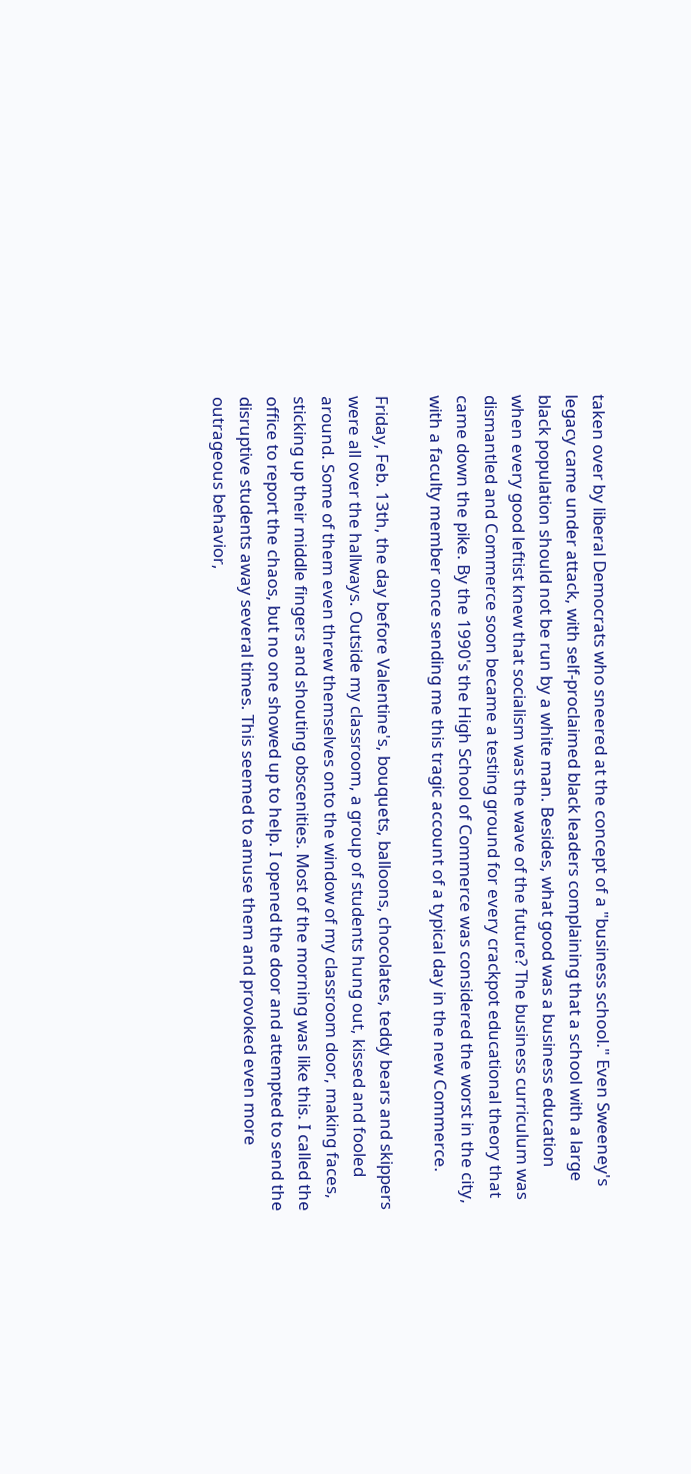taken over by liberal Democrats who sneered at the concept of a "business school." Even Sweeney's legacy came under attack, with self-proclaimed black leaders complaining that a school with a large black population should not be run by a white man. Besides, what good was a business education when every good leftist knew that socialism was the wave of the future? The business curriculum was dismantled and Commerce soon became a testing ground for every crackpot educational theory that came down the pike. By the 1990's the High School of Commerce was considered the worst in the city, with a faculty member once sending me this tragic account of a typical day in the new Commerce.

Friday, Feb. 13th, the day before Valentine's, bouquets, balloons, chocolates, teddy bears and skippers were all over the hallways. Outside my classroom, a group of students hung out, kissed and fooled around. Some of them even threw themselves onto the window of my classroom door, making faces, sticking up their middle fingers and shouting obscenities. Most of the morning was like this. I called the office to report the chaos, but no one showed up to help. I opened the door and attempted to send the disruptive students away several times. This seemed to amuse them and provoked even more outrageous behavior,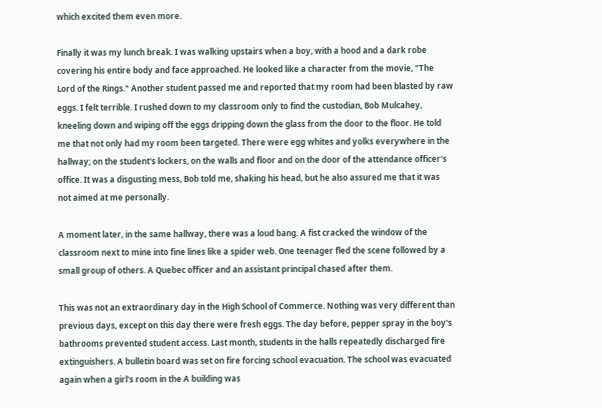which excited them even more.

Finally it was my lunch break. I was walking upstairs when a boy, with a hood and a dark robe covering his entire body and face approached. He looked like a character from the movie, "The Lord of the Rings." Another student passed me and reported that my room had been blasted by raw eggs. I felt terrible. I rushed down to my classroom only to find the custodian, Bob Mulcahey, kneeling down and wiping off the eggs dripping down the glass from the door to the floor. He told me that not only had my room been targeted. There were egg whites and yolks everywhere in the hallway; on the student's lockers, on the walls and floor and on the door of the attendance officer's office. It was a disgusting mess, Bob told me, shaking his head, but he also assured me that it was not aimed at me personally.

A moment later, in the same hallway, there was a loud bang. A fist cracked the window of the classroom next to mine into fine lines like a spider web. One teenager fled the scene followed by a small group of others. A Quebec officer and an assistant principal chased after them.

This was not an extraordinary day in the High School of Commerce. Nothing was very different than previous days, except on this day there were fresh eggs. The day before, pepper spray in the boy's bathrooms prevented student access. Last month, students in the halls repeatedly discharged fire extinguishers. A bulletin board was set on fire forcing school evacuation. The school was evacuated again when a girl's room in the A building was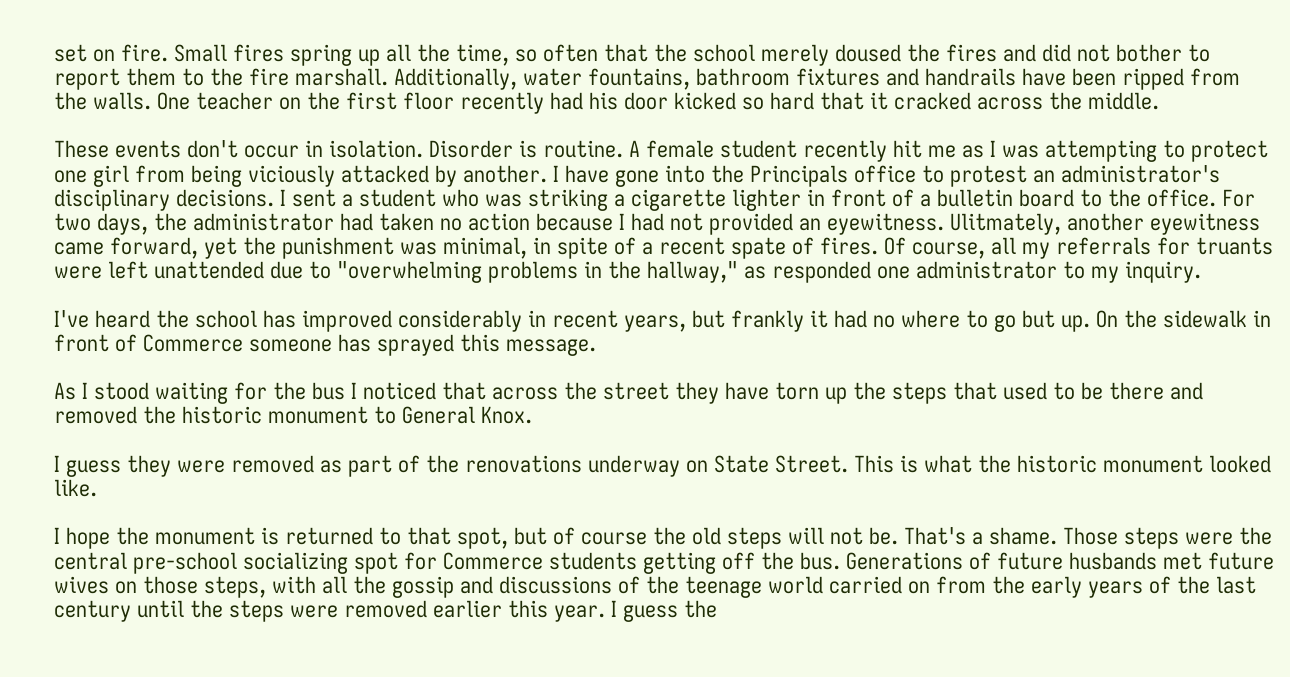set on fire. Small fires spring up all the time, so often that the school merely doused the fires and did not bother to report them to the fire marshall. Additionally, water fountains, bathroom fixtures and handrails have been ripped from the walls. One teacher on the first floor recently had his door kicked so hard that it cracked across the middle.

These events don't occur in isolation. Disorder is routine. A female student recently hit me as I was attempting to protect one girl from being viciously attacked by another. I have gone into the Principals office to protest an administrator's disciplinary decisions. I sent a student who was striking a cigarette lighter in front of a bulletin board to the office. For two days, the administrator had taken no action because I had not provided an eyewitness. Ulitmately, another eyewitness came forward, yet the punishment was minimal, in spite of a recent spate of fires. Of course, all my referrals for truants were left unattended due to "overwhelming problems in the hallway," as responded one administrator to my inquiry.

I've heard the school has improved considerably in recent years, but frankly it had no where to go but up. On the sidewalk in front of Commerce someone has sprayed this message.

As I stood waiting for the bus I noticed that across the street they have torn up the steps that used to be there and removed the historic monument to General Knox.

I guess they were removed as part of the renovations underway on State Street. This is what the historic monument looked like.

I hope the monument is returned to that spot, but of course the old steps will not be. That's a shame. Those steps were the central pre-school socializing spot for Commerce students getting off the bus. Generations of future husbands met future wives on those steps, with all the gossip and discussions of the teenage world carried on from the early years of the last century until the steps were removed earlier this year. I guess the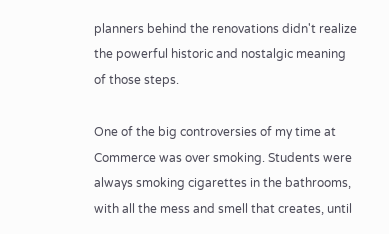planners behind the renovations didn't realize the powerful historic and nostalgic meaning of those steps.

One of the big controversies of my time at Commerce was over smoking. Students were always smoking cigarettes in the bathrooms, with all the mess and smell that creates, until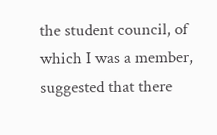the student council, of which I was a member, suggested that there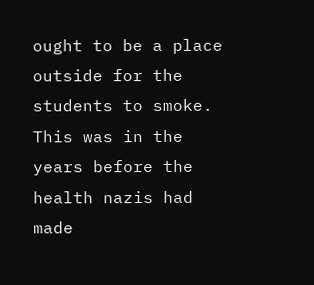ought to be a place outside for the students to smoke. This was in the years before the health nazis had made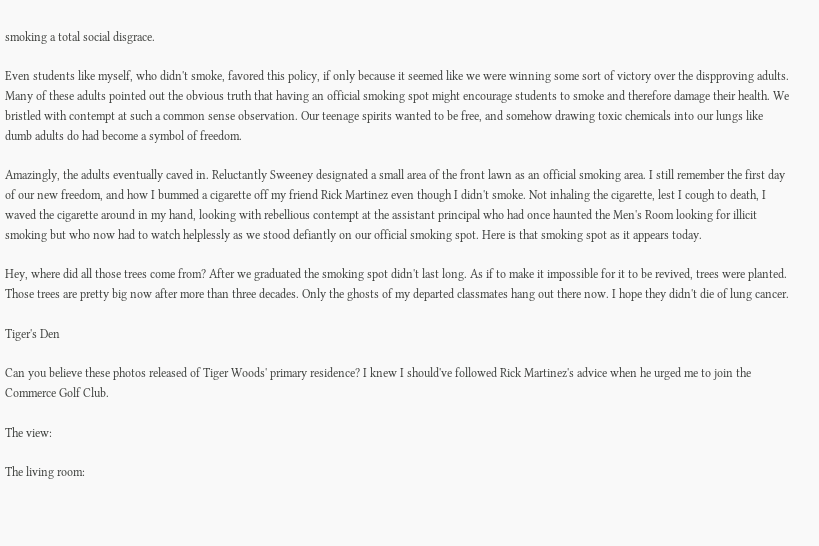smoking a total social disgrace.

Even students like myself, who didn't smoke, favored this policy, if only because it seemed like we were winning some sort of victory over the dispproving adults. Many of these adults pointed out the obvious truth that having an official smoking spot might encourage students to smoke and therefore damage their health. We bristled with contempt at such a common sense observation. Our teenage spirits wanted to be free, and somehow drawing toxic chemicals into our lungs like dumb adults do had become a symbol of freedom.

Amazingly, the adults eventually caved in. Reluctantly Sweeney designated a small area of the front lawn as an official smoking area. I still remember the first day of our new freedom, and how I bummed a cigarette off my friend Rick Martinez even though I didn't smoke. Not inhaling the cigarette, lest I cough to death, I waved the cigarette around in my hand, looking with rebellious contempt at the assistant principal who had once haunted the Men's Room looking for illicit smoking but who now had to watch helplessly as we stood defiantly on our official smoking spot. Here is that smoking spot as it appears today.

Hey, where did all those trees come from? After we graduated the smoking spot didn't last long. As if to make it impossible for it to be revived, trees were planted. Those trees are pretty big now after more than three decades. Only the ghosts of my departed classmates hang out there now. I hope they didn't die of lung cancer.

Tiger's Den

Can you believe these photos released of Tiger Woods' primary residence? I knew I should've followed Rick Martinez's advice when he urged me to join the Commerce Golf Club.

The view:

The living room: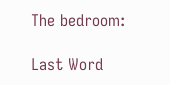The bedroom:

Last Word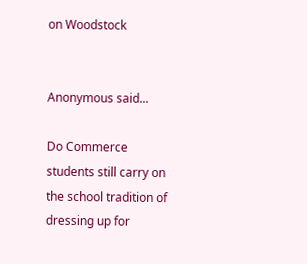on Woodstock


Anonymous said...

Do Commerce students still carry on the school tradition of dressing up for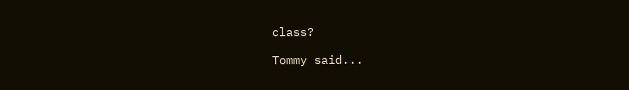class?

Tommy said...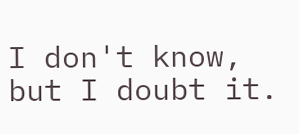I don't know, but I doubt it.